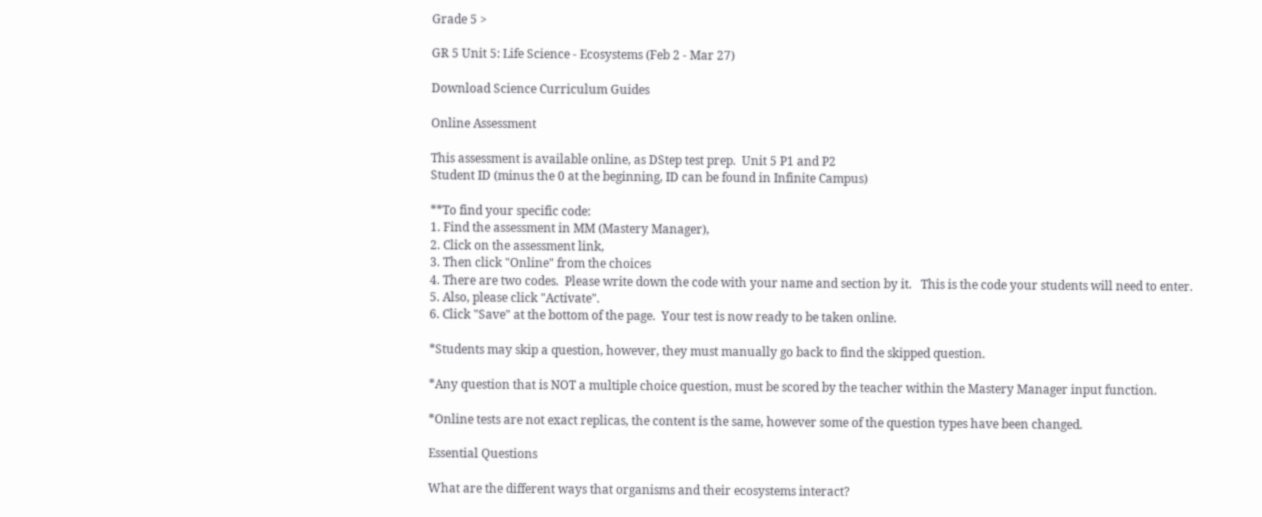Grade 5 >

GR 5 Unit 5: Life Science - Ecosystems (Feb 2 - Mar 27)

Download Science Curriculum Guides

Online Assessment

This assessment is available online, as DStep test prep.  Unit 5 P1 and P2
Student ID (minus the 0 at the beginning, ID can be found in Infinite Campus)

**To find your specific code:
1. Find the assessment in MM (Mastery Manager),
2. Click on the assessment link,
3. Then click "Online" from the choices
4. There are two codes.  Please write down the code with your name and section by it.   This is the code your students will need to enter.
5. Also, please click "Activate".
6. Click "Save" at the bottom of the page.  Your test is now ready to be taken online.

*Students may skip a question, however, they must manually go back to find the skipped question.

*Any question that is NOT a multiple choice question, must be scored by the teacher within the Mastery Manager input function.

*Online tests are not exact replicas, the content is the same, however some of the question types have been changed.

Essential Questions

What are the different ways that organisms and their ecosystems interact?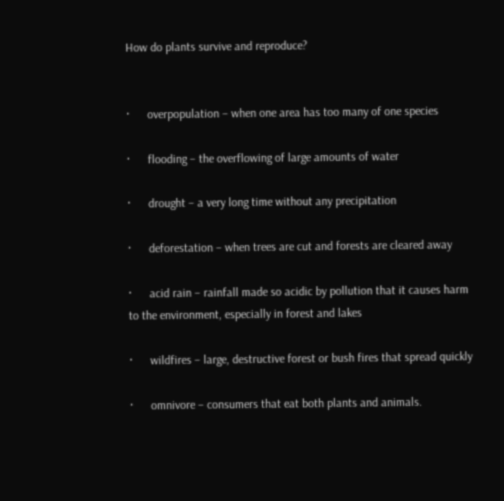How do plants survive and reproduce?


·      overpopulation – when one area has too many of one species

·      flooding – the overflowing of large amounts of water

·      drought – a very long time without any precipitation

·      deforestation – when trees are cut and forests are cleared away

·      acid rain – rainfall made so acidic by pollution that it causes harm to the environment, especially in forest and lakes

·      wildfires – large, destructive forest or bush fires that spread quickly

·      omnivore – consumers that eat both plants and animals.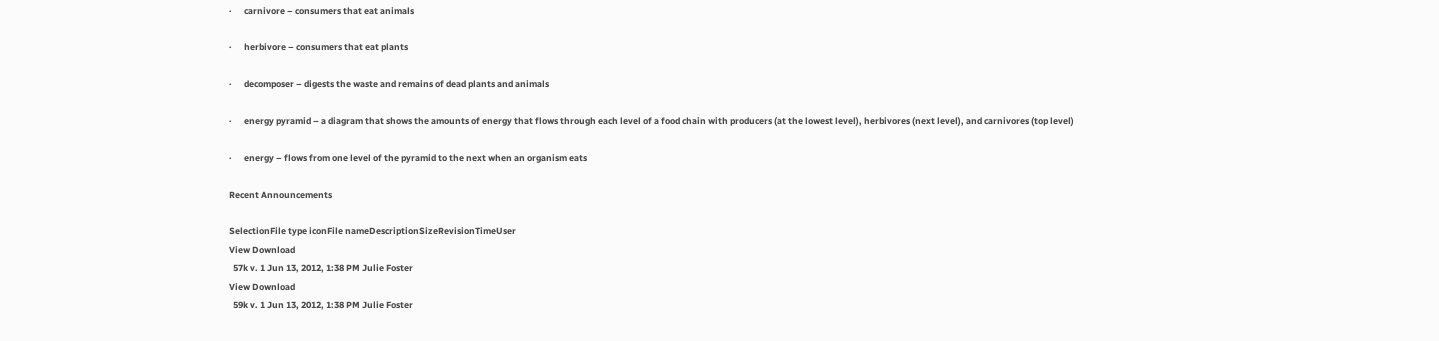·      carnivore – consumers that eat animals

·      herbivore – consumers that eat plants

·      decomposer – digests the waste and remains of dead plants and animals

·      energy pyramid – a diagram that shows the amounts of energy that flows through each level of a food chain with producers (at the lowest level), herbivores (next level), and carnivores (top level)

·      energy – flows from one level of the pyramid to the next when an organism eats

Recent Announcements

SelectionFile type iconFile nameDescriptionSizeRevisionTimeUser
View Download
  57k v. 1 Jun 13, 2012, 1:38 PM Julie Foster
View Download
  59k v. 1 Jun 13, 2012, 1:38 PM Julie Foster